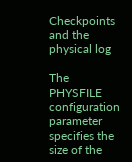Checkpoints and the physical log

The PHYSFILE configuration parameter specifies the size of the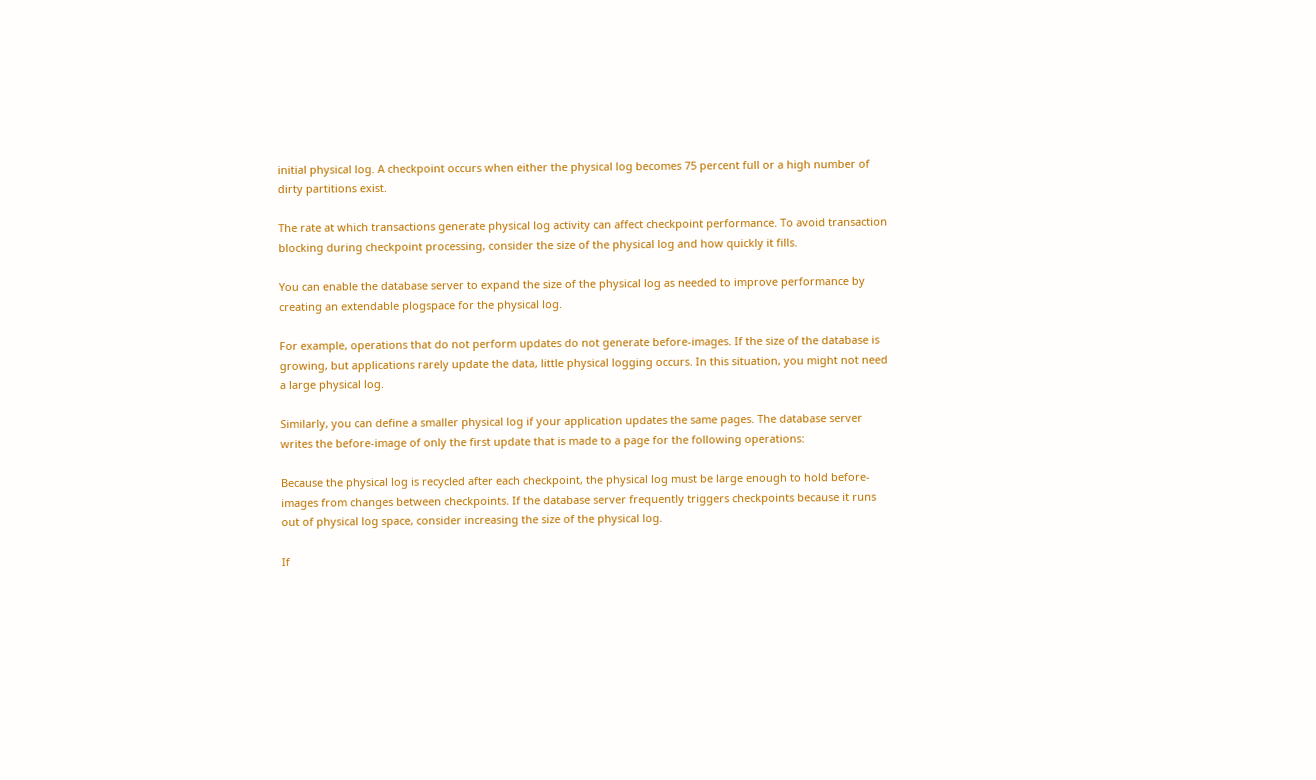initial physical log. A checkpoint occurs when either the physical log becomes 75 percent full or a high number of dirty partitions exist.

The rate at which transactions generate physical log activity can affect checkpoint performance. To avoid transaction blocking during checkpoint processing, consider the size of the physical log and how quickly it fills.

You can enable the database server to expand the size of the physical log as needed to improve performance by creating an extendable plogspace for the physical log.

For example, operations that do not perform updates do not generate before-images. If the size of the database is growing, but applications rarely update the data, little physical logging occurs. In this situation, you might not need a large physical log.

Similarly, you can define a smaller physical log if your application updates the same pages. The database server writes the before-image of only the first update that is made to a page for the following operations:

Because the physical log is recycled after each checkpoint, the physical log must be large enough to hold before-images from changes between checkpoints. If the database server frequently triggers checkpoints because it runs out of physical log space, consider increasing the size of the physical log.

If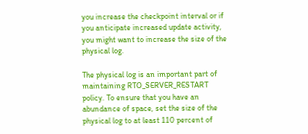you increase the checkpoint interval or if you anticipate increased update activity, you might want to increase the size of the physical log.

The physical log is an important part of maintaining RTO_SERVER_RESTART policy. To ensure that you have an abundance of space, set the size of the physical log to at least 110 percent of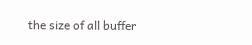the size of all buffer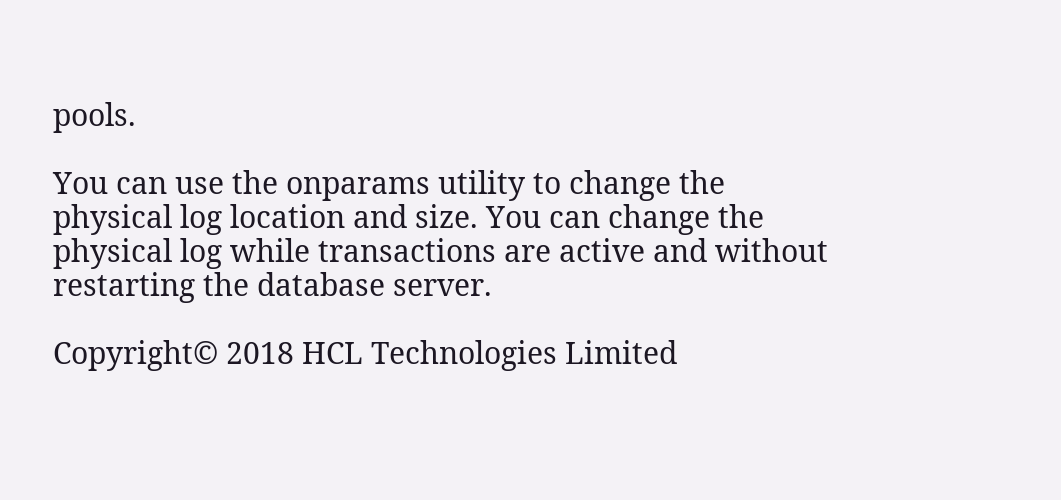pools.

You can use the onparams utility to change the physical log location and size. You can change the physical log while transactions are active and without restarting the database server.

Copyright© 2018 HCL Technologies Limited